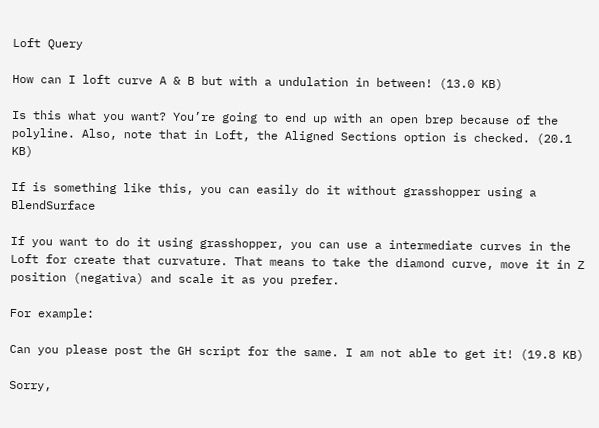Loft Query

How can I loft curve A & B but with a undulation in between! (13.0 KB)

Is this what you want? You’re going to end up with an open brep because of the polyline. Also, note that in Loft, the Aligned Sections option is checked. (20.1 KB)

If is something like this, you can easily do it without grasshopper using a BlendSurface

If you want to do it using grasshopper, you can use a intermediate curves in the Loft for create that curvature. That means to take the diamond curve, move it in Z position (negativa) and scale it as you prefer.

For example:

Can you please post the GH script for the same. I am not able to get it! (19.8 KB)

Sorry,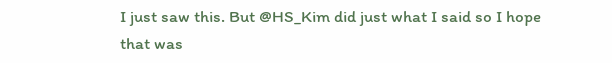I just saw this. But @HS_Kim did just what I said so I hope that was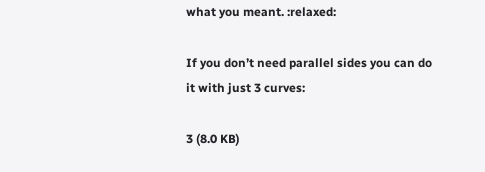what you meant. :relaxed:

If you don’t need parallel sides you can do it with just 3 curves:

3 (8.0 KB)